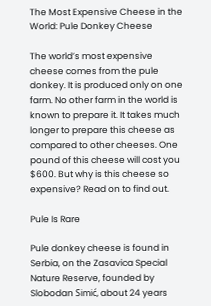The Most Expensive Cheese in the World: Pule Donkey Cheese

The world’s most expensive cheese comes from the pule donkey. It is produced only on one farm. No other farm in the world is known to prepare it. It takes much longer to prepare this cheese as compared to other cheeses. One pound of this cheese will cost you $600. But why is this cheese so expensive? Read on to find out.

Pule Is Rare

Pule donkey cheese is found in Serbia, on the Zasavica Special Nature Reserve, founded by Slobodan Simić, about 24 years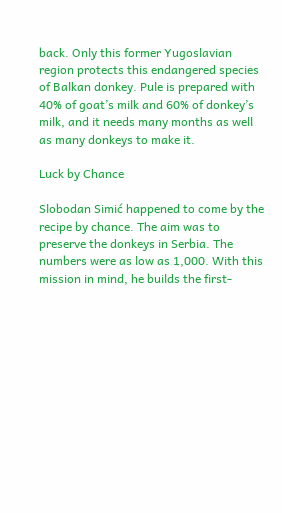back. Only this former Yugoslavian region protects this endangered species of Balkan donkey. Pule is prepared with 40% of goat’s milk and 60% of donkey’s milk, and it needs many months as well as many donkeys to make it.

Luck by Chance

Slobodan Simić happened to come by the recipe by chance. The aim was to preserve the donkeys in Serbia. The numbers were as low as 1,000. With this mission in mind, he builds the first-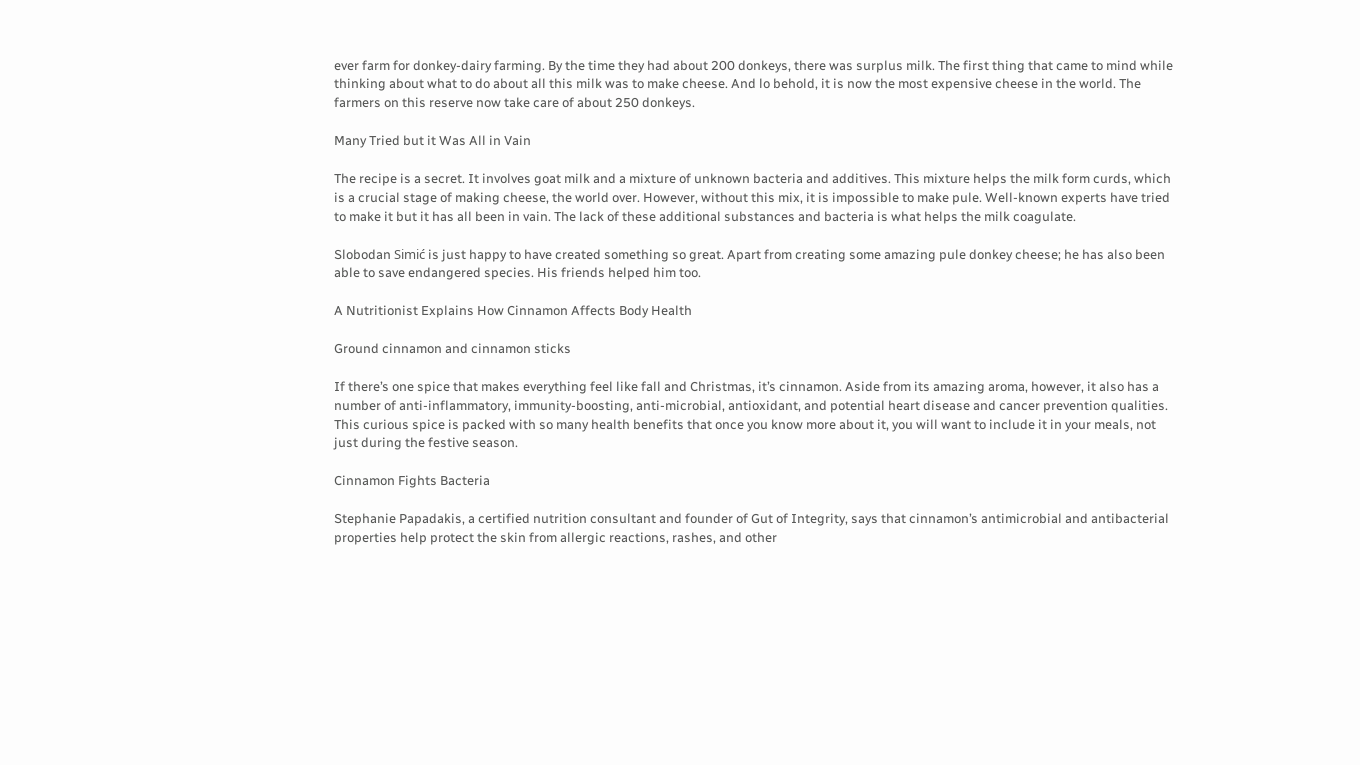ever farm for donkey-dairy farming. By the time they had about 200 donkeys, there was surplus milk. The first thing that came to mind while thinking about what to do about all this milk was to make cheese. And lo behold, it is now the most expensive cheese in the world. The farmers on this reserve now take care of about 250 donkeys.

Many Tried but it Was All in Vain

The recipe is a secret. It involves goat milk and a mixture of unknown bacteria and additives. This mixture helps the milk form curds, which is a crucial stage of making cheese, the world over. However, without this mix, it is impossible to make pule. Well-known experts have tried to make it but it has all been in vain. The lack of these additional substances and bacteria is what helps the milk coagulate.

Slobodan Simić is just happy to have created something so great. Apart from creating some amazing pule donkey cheese; he has also been able to save endangered species. His friends helped him too.

A Nutritionist Explains How Cinnamon Affects Body Health

Ground cinnamon and cinnamon sticks

If there’s one spice that makes everything feel like fall and Christmas, it’s cinnamon. Aside from its amazing aroma, however, it also has a number of anti-inflammatory, immunity-boosting, anti-microbial, antioxidant, and potential heart disease and cancer prevention qualities. This curious spice is packed with so many health benefits that once you know more about it, you will want to include it in your meals, not just during the festive season.

Cinnamon Fights Bacteria

Stephanie Papadakis, a certified nutrition consultant and founder of Gut of Integrity, says that cinnamon’s antimicrobial and antibacterial properties help protect the skin from allergic reactions, rashes, and other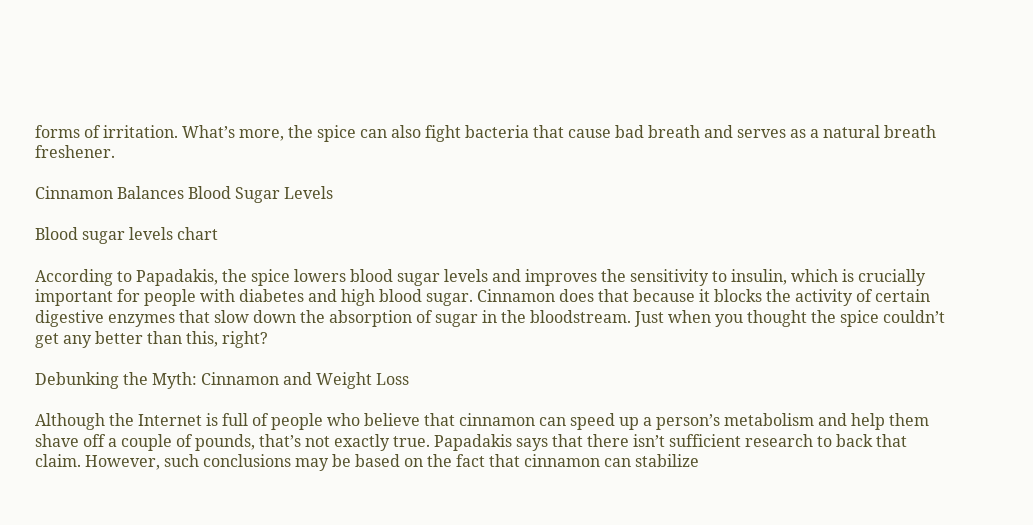forms of irritation. What’s more, the spice can also fight bacteria that cause bad breath and serves as a natural breath freshener.

Cinnamon Balances Blood Sugar Levels

Blood sugar levels chart

According to Papadakis, the spice lowers blood sugar levels and improves the sensitivity to insulin, which is crucially important for people with diabetes and high blood sugar. Cinnamon does that because it blocks the activity of certain digestive enzymes that slow down the absorption of sugar in the bloodstream. Just when you thought the spice couldn’t get any better than this, right?

Debunking the Myth: Cinnamon and Weight Loss

Although the Internet is full of people who believe that cinnamon can speed up a person’s metabolism and help them shave off a couple of pounds, that’s not exactly true. Papadakis says that there isn’t sufficient research to back that claim. However, such conclusions may be based on the fact that cinnamon can stabilize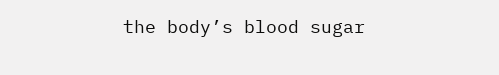the body’s blood sugar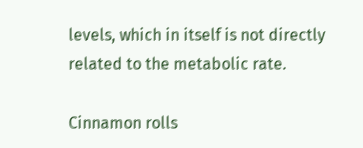levels, which in itself is not directly related to the metabolic rate.

Cinnamon rolls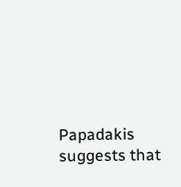Papadakis suggests that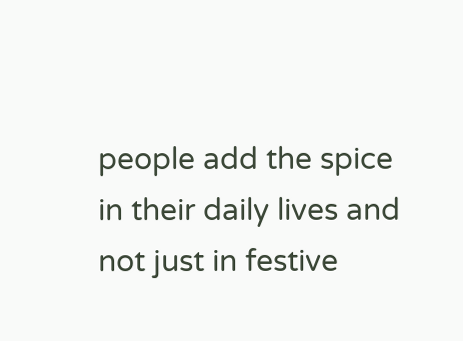people add the spice in their daily lives and not just in festive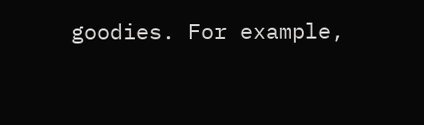goodies. For example,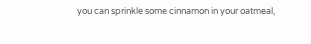you can sprinkle some cinnamon in your oatmeal,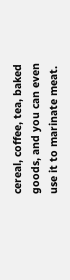cereal, coffee, tea, baked goods, and you can even use it to marinate meat.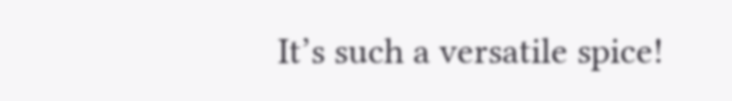It’s such a versatile spice!